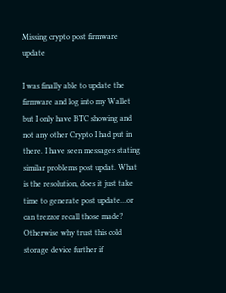Missing crypto post firmware update

I was finally able to update the firmware and log into my Wallet but I only have BTC showing and not any other Crypto I had put in there. I have seen messages stating similar problems post updat. What is the resolution, does it just take time to generate post update…or can trezzor recall those made? Otherwise why trust this cold storage device further if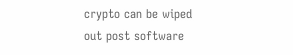crypto can be wiped out post software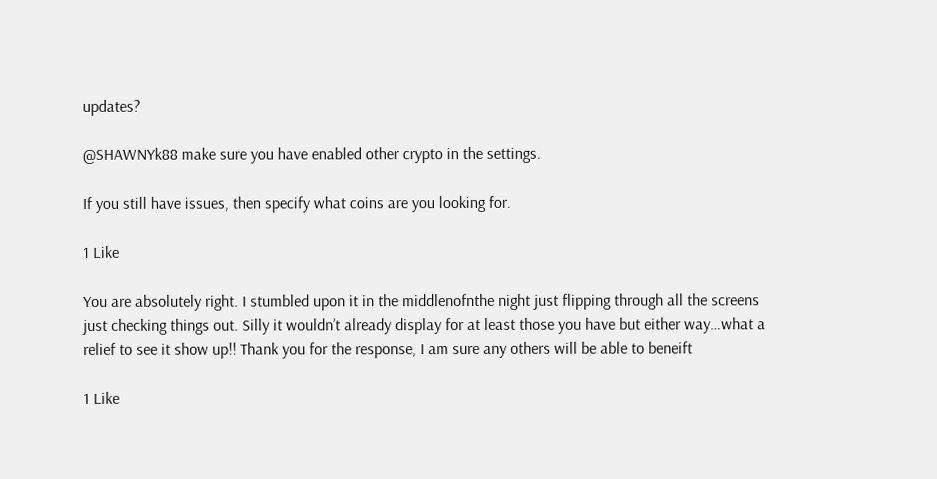updates?

@SHAWNYk88 make sure you have enabled other crypto in the settings.

If you still have issues, then specify what coins are you looking for.

1 Like

You are absolutely right. I stumbled upon it in the middlenofnthe night just flipping through all the screens just checking things out. Silly it wouldn’t already display for at least those you have but either way…what a relief to see it show up!! Thank you for the response, I am sure any others will be able to beneift

1 Like